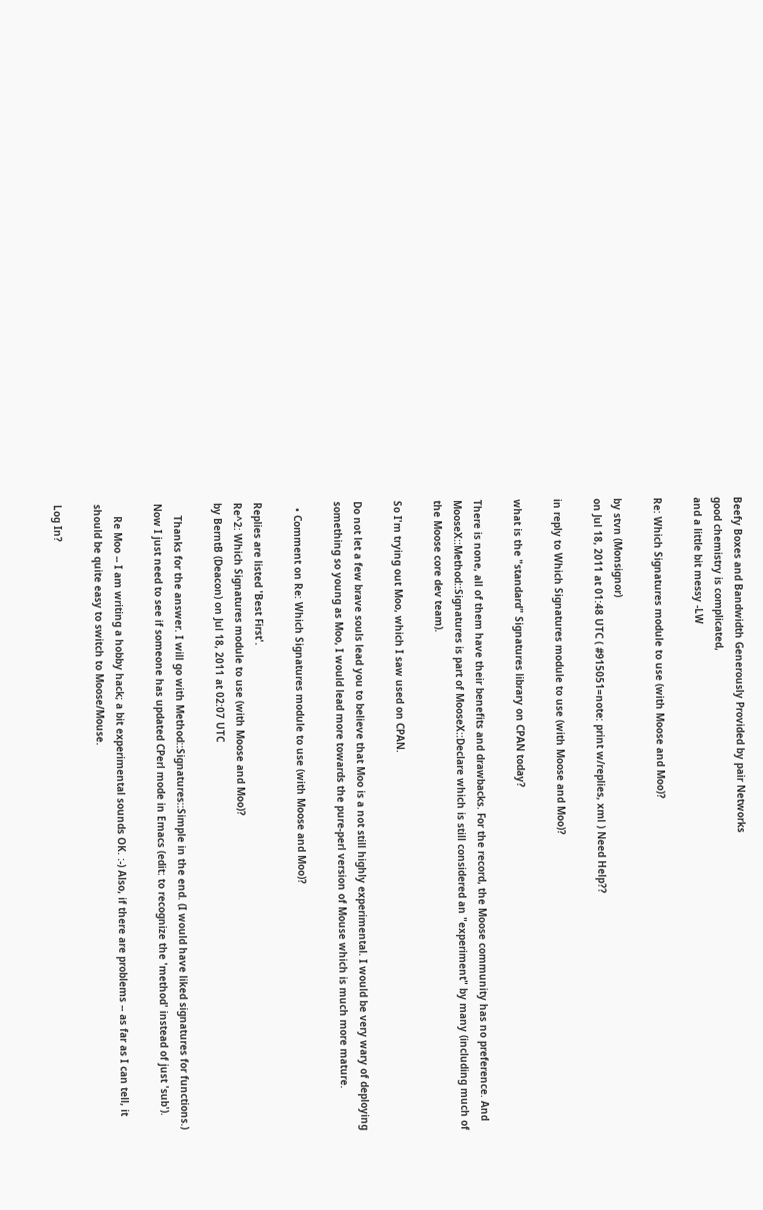Beefy Boxes and Bandwidth Generously Provided by pair Networks
good chemistry is complicated,
and a little bit messy -LW

Re: Which Signatures module to use (with Moose and Moo)?

by stvn (Monsignor)
on Jul 18, 2011 at 01:48 UTC ( #915051=note: print w/replies, xml ) Need Help??

in reply to Which Signatures module to use (with Moose and Moo)?

what is the "standard" Signatures library on CPAN today?

There is none, all of them have their benefits and drawbacks. For the record, the Moose community has no preference. And MooseX::Method::Signatures is part of MooseX::Declare which is still considered an "experiment" by many (including much of the Moose core dev team).

So I'm trying out Moo, which I saw used on CPAN.

Do not let a few brave souls lead you to believe that Moo is a not still highly experimental. I would be very wary of deploying something so young as Moo, I would lead more towards the pure-perl version of Mouse which is much more mature.

  • Comment on Re: Which Signatures module to use (with Moose and Moo)?

Replies are listed 'Best First'.
Re^2: Which Signatures module to use (with Moose and Moo)?
by BerntB (Deacon) on Jul 18, 2011 at 02:07 UTC

    Thanks for the answer. I will go with Method::Signatures::Simple in the end. (I would have liked signatures for functions.) Now I just need to see if someone has updated CPerl mode in Emacs (edit: to recognize the 'method' instead of just 'sub').

    Re Moo -- I am writing a hobby hack; a bit experimental sounds OK. :-) Also, if there are problems -- as far as I can tell, it should be quite easy to switch to Moose/Mouse.

Log In?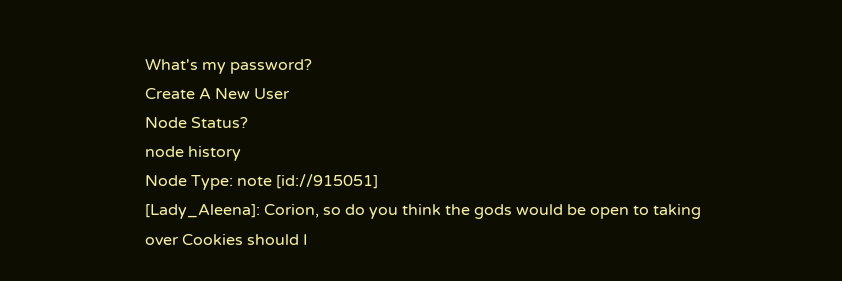What's my password?
Create A New User
Node Status?
node history
Node Type: note [id://915051]
[Lady_Aleena]: Corion, so do you think the gods would be open to taking over Cookies should I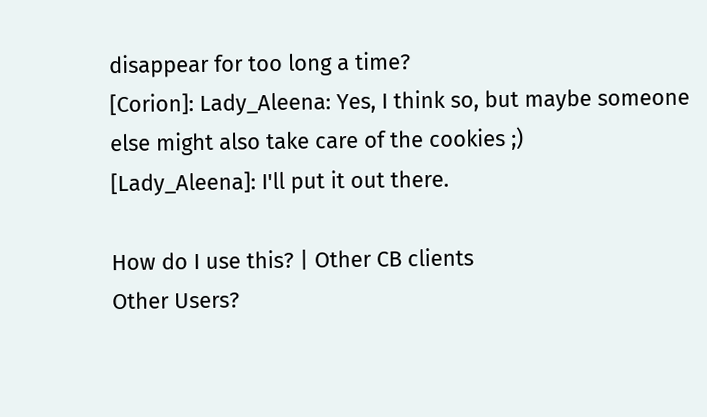disappear for too long a time?
[Corion]: Lady_Aleena: Yes, I think so, but maybe someone else might also take care of the cookies ;)
[Lady_Aleena]: I'll put it out there.

How do I use this? | Other CB clients
Other Users?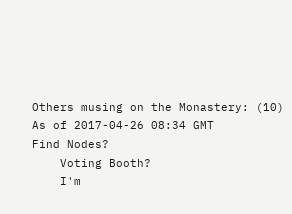Others musing on the Monastery: (10)
As of 2017-04-26 08:34 GMT
Find Nodes?
    Voting Booth?
    I'm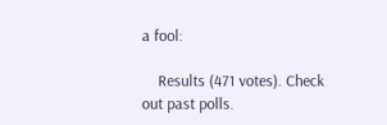a fool:

    Results (471 votes). Check out past polls.